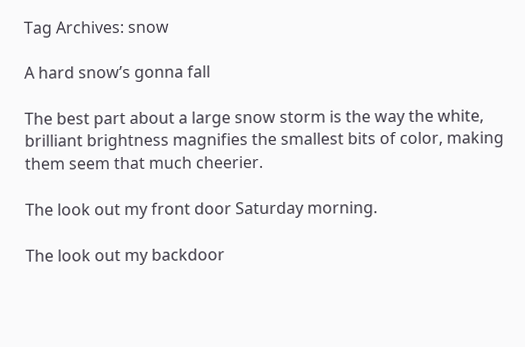Tag Archives: snow

A hard snow’s gonna fall

The best part about a large snow storm is the way the white, brilliant brightness magnifies the smallest bits of color, making them seem that much cheerier.

The look out my front door Saturday morning.

The look out my backdoor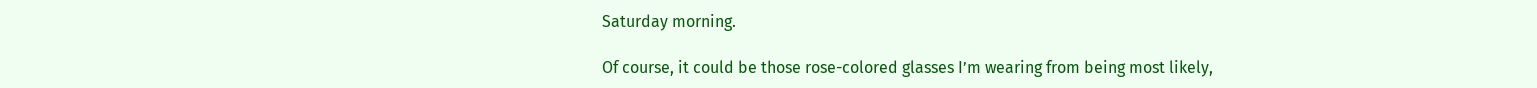Saturday morning.

Of course, it could be those rose-colored glasses I’m wearing from being most likely,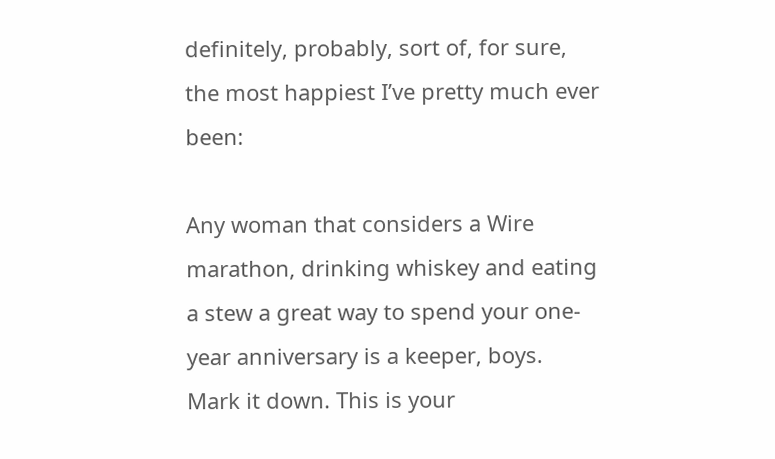definitely, probably, sort of, for sure, the most happiest I’ve pretty much ever been:

Any woman that considers a Wire marathon, drinking whiskey and eating a stew a great way to spend your one-year anniversary is a keeper, boys. Mark it down. This is your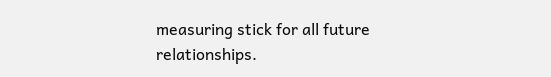measuring stick for all future relationships.